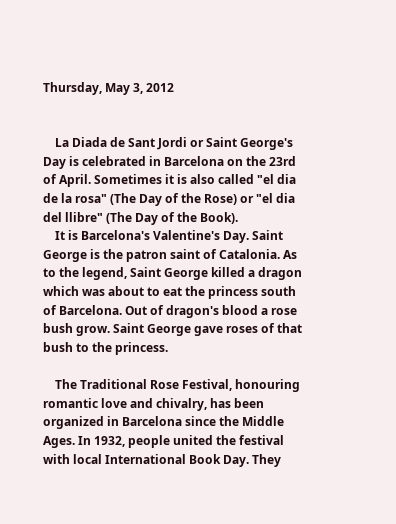Thursday, May 3, 2012


    La Diada de Sant Jordi or Saint George's Day is celebrated in Barcelona on the 23rd of April. Sometimes it is also called "el dia de la rosa" (The Day of the Rose) or "el dia del llibre" (The Day of the Book).
    It is Barcelona's Valentine's Day. Saint George is the patron saint of Catalonia. As to the legend, Saint George killed a dragon which was about to eat the princess south of Barcelona. Out of dragon's blood a rose bush grow. Saint George gave roses of that bush to the princess.

    The Traditional Rose Festival, honouring romantic love and chivalry, has been organized in Barcelona since the Middle Ages. In 1932, people united the festival with local International Book Day. They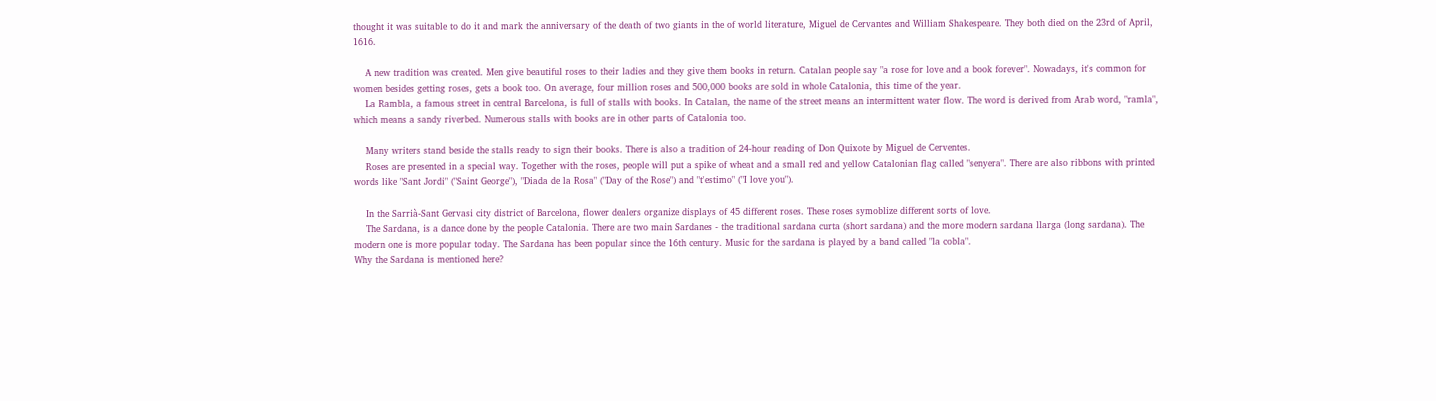thought it was suitable to do it and mark the anniversary of the death of two giants in the of world literature, Miguel de Cervantes and William Shakespeare. They both died on the 23rd of April, 1616.

    A new tradition was created. Men give beautiful roses to their ladies and they give them books in return. Catalan people say "a rose for love and a book forever". Nowadays, it's common for women besides getting roses, gets a book too. On average, four million roses and 500,000 books are sold in whole Catalonia, this time of the year.
    La Rambla, a famous street in central Barcelona, is full of stalls with books. In Catalan, the name of the street means an intermittent water flow. The word is derived from Arab word, "ramla", which means a sandy riverbed. Numerous stalls with books are in other parts of Catalonia too.

    Many writers stand beside the stalls ready to sign their books. There is also a tradition of 24-hour reading of Don Quixote by Miguel de Cerventes.
    Roses are presented in a special way. Together with the roses, people will put a spike of wheat and a small red and yellow Catalonian flag called "senyera". There are also ribbons with printed words like "Sant Jordi" ("Saint George"), "Diada de la Rosa" ("Day of the Rose") and "t'estimo" ("I love you").

    In the Sarrià-Sant Gervasi city district of Barcelona, flower dealers organize displays of 45 different roses. These roses symoblize different sorts of love.
    The Sardana, is a dance done by the people Catalonia. There are two main Sardanes - the traditional sardana curta (short sardana) and the more modern sardana llarga (long sardana). The modern one is more popular today. The Sardana has been popular since the 16th century. Music for the sardana is played by a band called "la cobla".
Why the Sardana is mentioned here?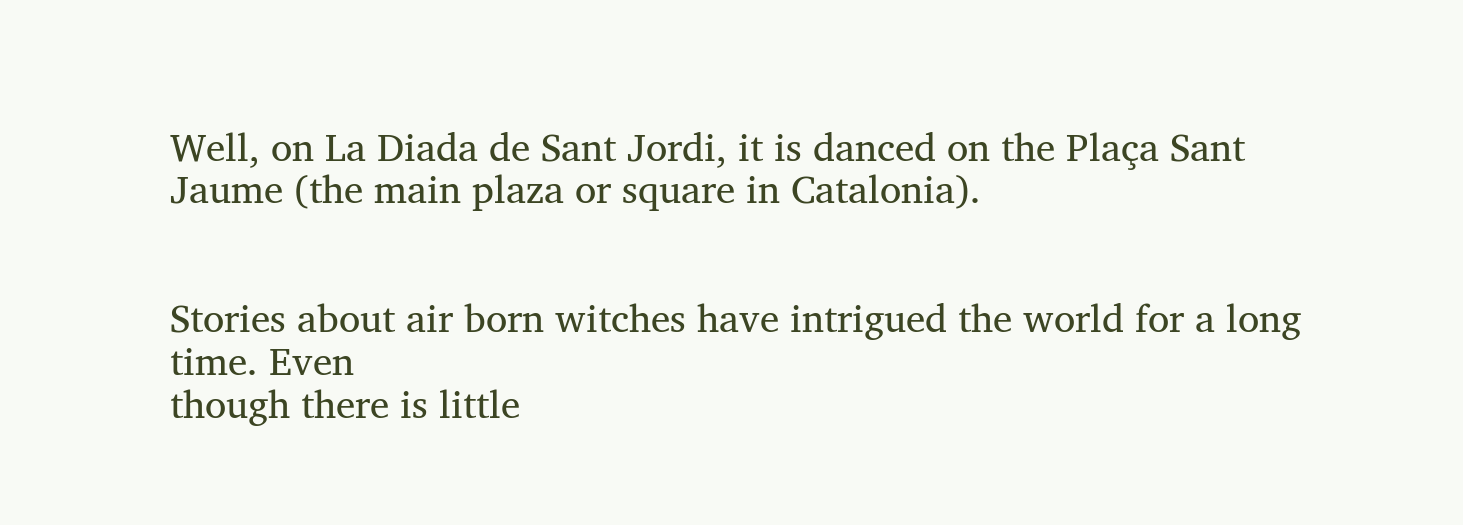Well, on La Diada de Sant Jordi, it is danced on the Plaça Sant Jaume (the main plaza or square in Catalonia).


Stories about air born witches have intrigued the world for a long time. Even
though there is little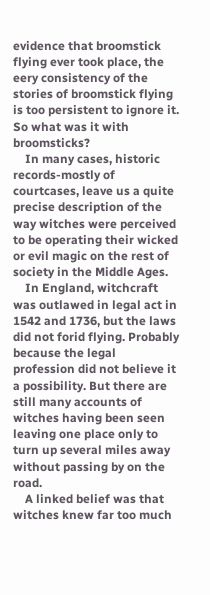evidence that broomstick flying ever took place, the eery consistency of the stories of broomstick flying is too persistent to ignore it. So what was it with broomsticks?
    In many cases, historic records-mostly of courtcases, leave us a quite precise description of the way witches were perceived to be operating their wicked or evil magic on the rest of society in the Middle Ages.
    In England, witchcraft was outlawed in legal act in 1542 and 1736, but the laws did not forid flying. Probably because the legal profession did not believe it a possibility. But there are still many accounts of witches having been seen leaving one place only to turn up several miles away without passing by on the road.
    A linked belief was that witches knew far too much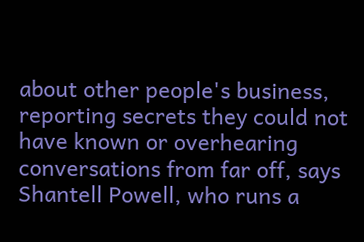about other people's business, reporting secrets they could not have known or overhearing conversations from far off, says Shantell Powell, who runs a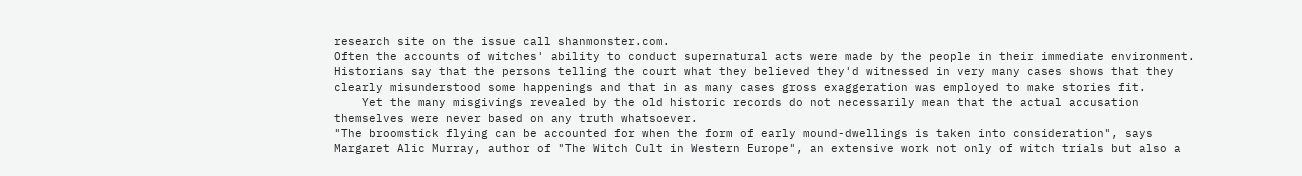research site on the issue call shanmonster.com.
Often the accounts of witches' ability to conduct supernatural acts were made by the people in their immediate environment. Historians say that the persons telling the court what they believed they'd witnessed in very many cases shows that they clearly misunderstood some happenings and that in as many cases gross exaggeration was employed to make stories fit.
    Yet the many misgivings revealed by the old historic records do not necessarily mean that the actual accusation themselves were never based on any truth whatsoever.
"The broomstick flying can be accounted for when the form of early mound-dwellings is taken into consideration", says Margaret Alic Murray, author of "The Witch Cult in Western Europe", an extensive work not only of witch trials but also a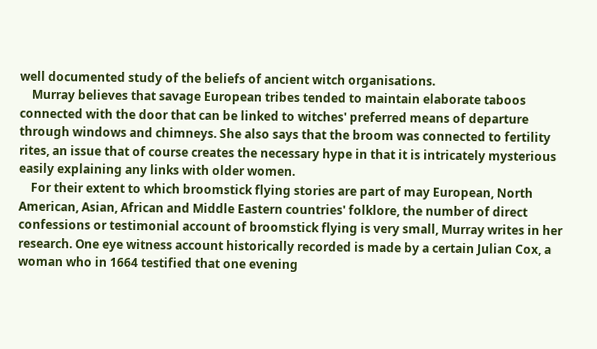well documented study of the beliefs of ancient witch organisations.
    Murray believes that savage European tribes tended to maintain elaborate taboos connected with the door that can be linked to witches' preferred means of departure through windows and chimneys. She also says that the broom was connected to fertility rites, an issue that of course creates the necessary hype in that it is intricately mysterious easily explaining any links with older women.
    For their extent to which broomstick flying stories are part of may European, North American, Asian, African and Middle Eastern countries' folklore, the number of direct confessions or testimonial account of broomstick flying is very small, Murray writes in her research. One eye witness account historically recorded is made by a certain Julian Cox, a woman who in 1664 testified that one evening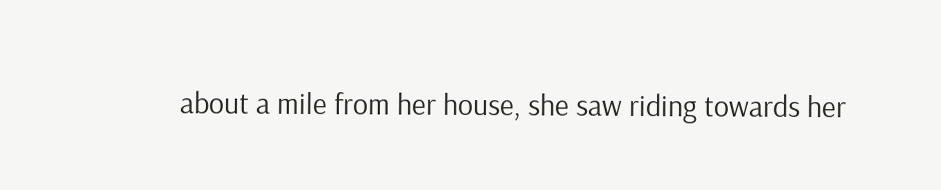about a mile from her house, she saw riding towards her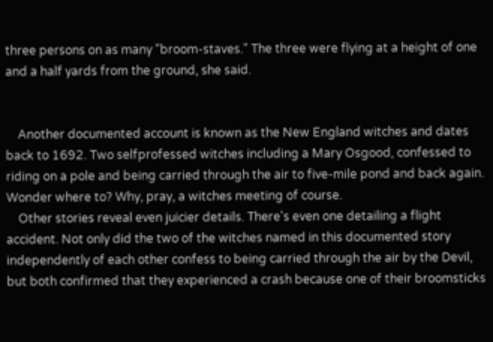three persons on as many "broom-staves." The three were flying at a height of one and a half yards from the ground, she said.


    Another documented account is known as the New England witches and dates back to 1692. Two selfprofessed witches including a Mary Osgood, confessed to riding on a pole and being carried through the air to five-mile pond and back again. Wonder where to? Why, pray, a witches meeting of course.
    Other stories reveal even juicier details. There's even one detailing a flight accident. Not only did the two of the witches named in this documented story independently of each other confess to being carried through the air by the Devil, but both confirmed that they experienced a crash because one of their broomsticks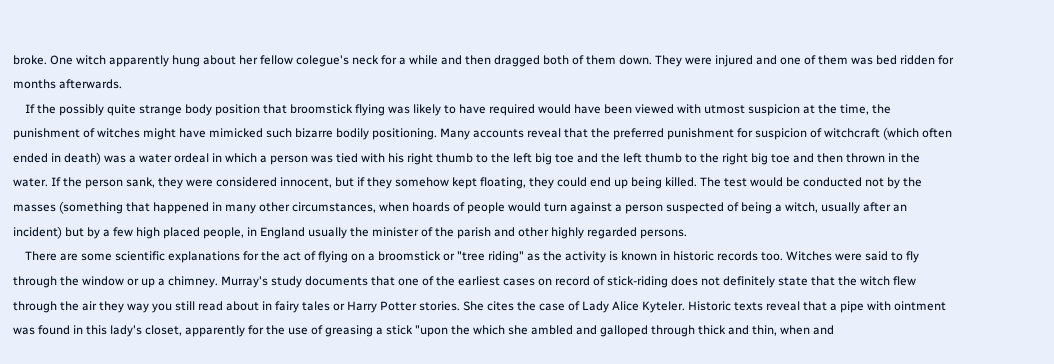broke. One witch apparently hung about her fellow colegue's neck for a while and then dragged both of them down. They were injured and one of them was bed ridden for months afterwards.
    If the possibly quite strange body position that broomstick flying was likely to have required would have been viewed with utmost suspicion at the time, the punishment of witches might have mimicked such bizarre bodily positioning. Many accounts reveal that the preferred punishment for suspicion of witchcraft (which often ended in death) was a water ordeal in which a person was tied with his right thumb to the left big toe and the left thumb to the right big toe and then thrown in the water. If the person sank, they were considered innocent, but if they somehow kept floating, they could end up being killed. The test would be conducted not by the masses (something that happened in many other circumstances, when hoards of people would turn against a person suspected of being a witch, usually after an incident) but by a few high placed people, in England usually the minister of the parish and other highly regarded persons.
    There are some scientific explanations for the act of flying on a broomstick or "tree riding" as the activity is known in historic records too. Witches were said to fly through the window or up a chimney. Murray's study documents that one of the earliest cases on record of stick-riding does not definitely state that the witch flew through the air they way you still read about in fairy tales or Harry Potter stories. She cites the case of Lady Alice Kyteler. Historic texts reveal that a pipe with ointment was found in this lady's closet, apparently for the use of greasing a stick "upon the which she ambled and galloped through thick and thin, when and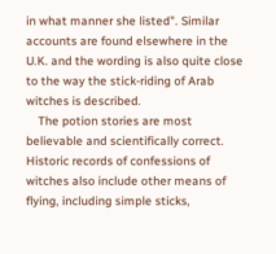in what manner she listed". Similar accounts are found elsewhere in the U.K. and the wording is also quite close to the way the stick-riding of Arab witches is described.
    The potion stories are most believable and scientifically correct. Historic records of confessions of witches also include other means of flying, including simple sticks,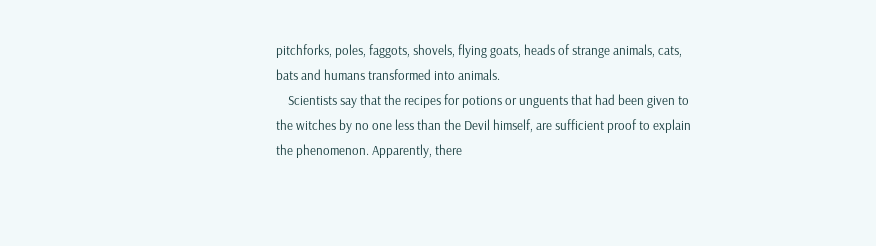pitchforks, poles, faggots, shovels, flying goats, heads of strange animals, cats, bats and humans transformed into animals.
    Scientists say that the recipes for potions or unguents that had been given to the witches by no one less than the Devil himself, are sufficient proof to explain the phenomenon. Apparently, there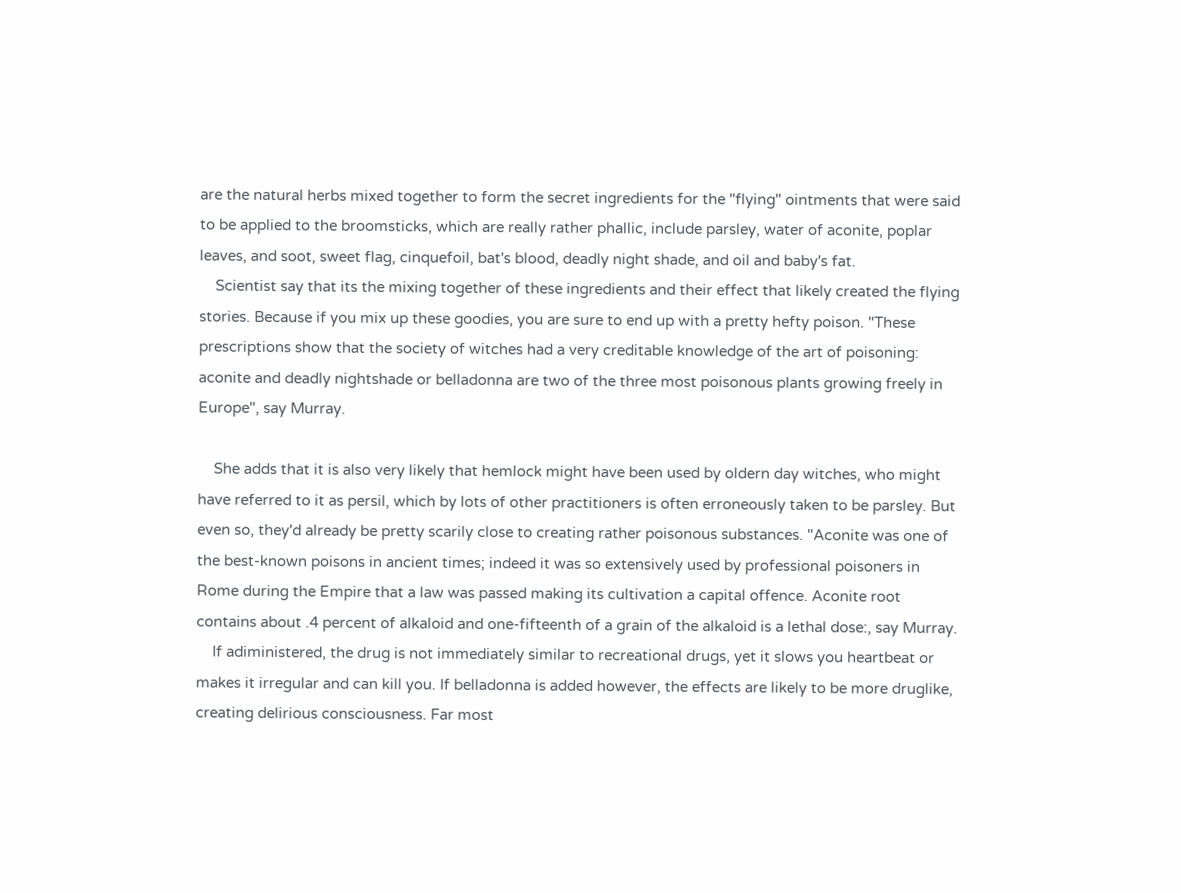are the natural herbs mixed together to form the secret ingredients for the "flying" ointments that were said to be applied to the broomsticks, which are really rather phallic, include parsley, water of aconite, poplar leaves, and soot, sweet flag, cinquefoil, bat's blood, deadly night shade, and oil and baby's fat.
    Scientist say that its the mixing together of these ingredients and their effect that likely created the flying stories. Because if you mix up these goodies, you are sure to end up with a pretty hefty poison. "These prescriptions show that the society of witches had a very creditable knowledge of the art of poisoning: aconite and deadly nightshade or belladonna are two of the three most poisonous plants growing freely in Europe", say Murray.

    She adds that it is also very likely that hemlock might have been used by oldern day witches, who might have referred to it as persil, which by lots of other practitioners is often erroneously taken to be parsley. But even so, they'd already be pretty scarily close to creating rather poisonous substances. "Aconite was one of the best-known poisons in ancient times; indeed it was so extensively used by professional poisoners in
Rome during the Empire that a law was passed making its cultivation a capital offence. Aconite root contains about .4 percent of alkaloid and one-fifteenth of a grain of the alkaloid is a lethal dose:, say Murray.
    If adiministered, the drug is not immediately similar to recreational drugs, yet it slows you heartbeat or makes it irregular and can kill you. If belladonna is added however, the effects are likely to be more druglike, creating delirious consciousness. Far most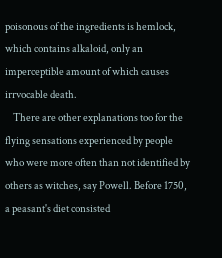poisonous of the ingredients is hemlock, which contains alkaloid, only an imperceptible amount of which causes irrvocable death.
    There are other explanations too for the flying sensations experienced by people who were more often than not identified by others as witches, say Powell. Before 1750, a peasant's diet consisted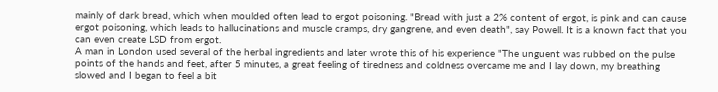mainly of dark bread, which when moulded often lead to ergot poisoning. "Bread with just a 2% content of ergot, is pink and can cause ergot poisoning, which leads to hallucinations and muscle cramps, dry gangrene, and even death", say Powell. It is a known fact that you can even create LSD from ergot.
A man in London used several of the herbal ingredients and later wrote this of his experience "The unguent was rubbed on the pulse points of the hands and feet, after 5 minutes, a great feeling of tiredness and coldness overcame me and I lay down, my breathing slowed and I began to feel a bit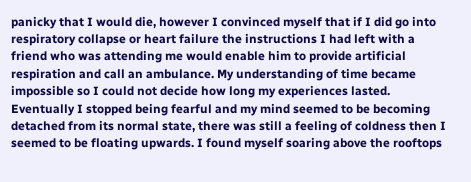panicky that I would die, however I convinced myself that if I did go into respiratory collapse or heart failure the instructions I had left with a friend who was attending me would enable him to provide artificial respiration and call an ambulance. My understanding of time became impossible so I could not decide how long my experiences lasted. Eventually I stopped being fearful and my mind seemed to be becoming detached from its normal state, there was still a feeling of coldness then I seemed to be floating upwards. I found myself soaring above the rooftops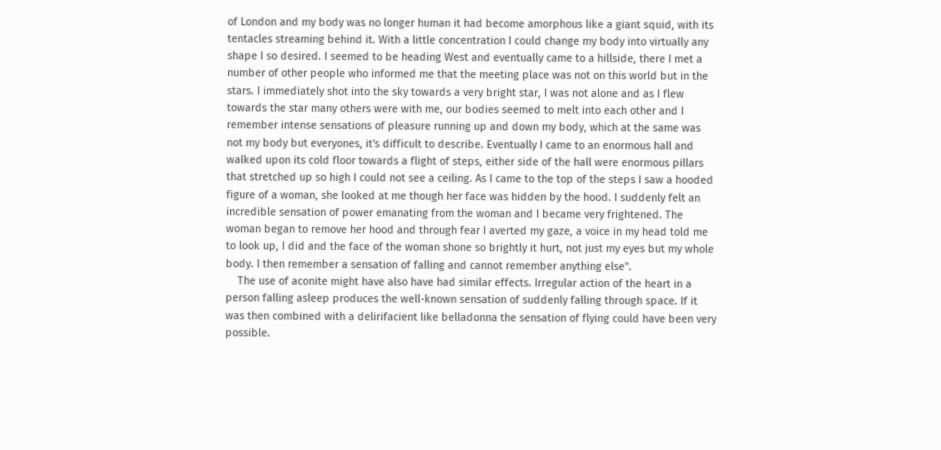of London and my body was no longer human it had become amorphous like a giant squid, with its tentacles streaming behind it. With a little concentration I could change my body into virtually any shape I so desired. I seemed to be heading West and eventually came to a hillside, there I met a number of other people who informed me that the meeting place was not on this world but in the stars. I immediately shot into the sky towards a very bright star, I was not alone and as I flew towards the star many others were with me, our bodies seemed to melt into each other and I remember intense sensations of pleasure running up and down my body, which at the same was not my body but everyones, it's difficult to describe. Eventually I came to an enormous hall and walked upon its cold floor towards a flight of steps, either side of the hall were enormous pillars that stretched up so high I could not see a ceiling. As I came to the top of the steps I saw a hooded figure of a woman, she looked at me though her face was hidden by the hood. I suddenly felt an incredible sensation of power emanating from the woman and I became very frightened. The woman began to remove her hood and through fear I averted my gaze, a voice in my head told me to look up, I did and the face of the woman shone so brightly it hurt, not just my eyes but my whole body. I then remember a sensation of falling and cannot remember anything else".
    The use of aconite might have also have had similar effects. Irregular action of the heart in a person falling asleep produces the well-known sensation of suddenly falling through space. If it was then combined with a delirifacient like belladonna the sensation of flying could have been very possible.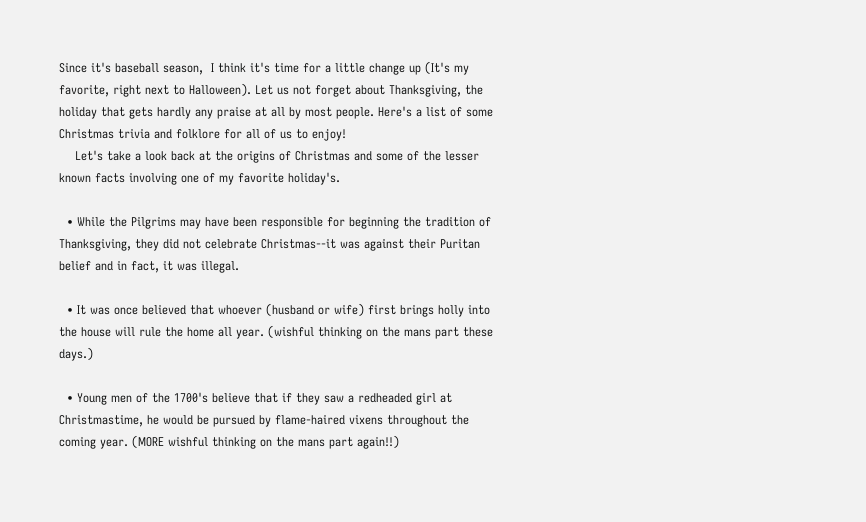Since it's baseball season,  I think it's time for a little change up (It's my favorite, right next to Halloween). Let us not forget about Thanksgiving, the holiday that gets hardly any praise at all by most people. Here's a list of some Christmas trivia and folklore for all of us to enjoy!
    Let's take a look back at the origins of Christmas and some of the lesser known facts involving one of my favorite holiday's.

  • While the Pilgrims may have been responsible for beginning the tradition of Thanksgiving, they did not celebrate Christmas--it was against their Puritan belief and in fact, it was illegal.

  • It was once believed that whoever (husband or wife) first brings holly into the house will rule the home all year. (wishful thinking on the mans part these days.)

  • Young men of the 1700's believe that if they saw a redheaded girl at Christmastime, he would be pursued by flame-haired vixens throughout the coming year. (MORE wishful thinking on the mans part again!!)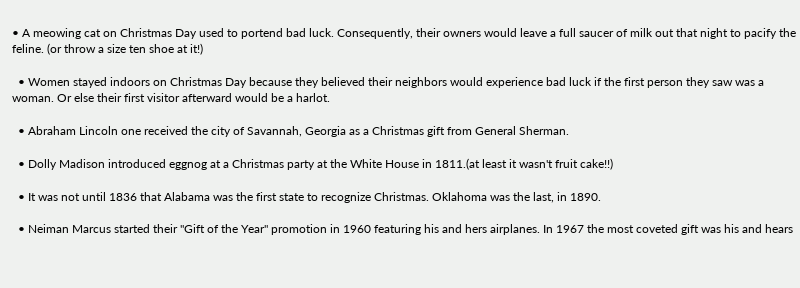• A meowing cat on Christmas Day used to portend bad luck. Consequently, their owners would leave a full saucer of milk out that night to pacify the feline. (or throw a size ten shoe at it!)

  • Women stayed indoors on Christmas Day because they believed their neighbors would experience bad luck if the first person they saw was a woman. Or else their first visitor afterward would be a harlot.

  • Abraham Lincoln one received the city of Savannah, Georgia as a Christmas gift from General Sherman.

  • Dolly Madison introduced eggnog at a Christmas party at the White House in 1811.(at least it wasn't fruit cake!!)

  • It was not until 1836 that Alabama was the first state to recognize Christmas. Oklahoma was the last, in 1890.

  • Neiman Marcus started their "Gift of the Year" promotion in 1960 featuring his and hers airplanes. In 1967 the most coveted gift was his and hears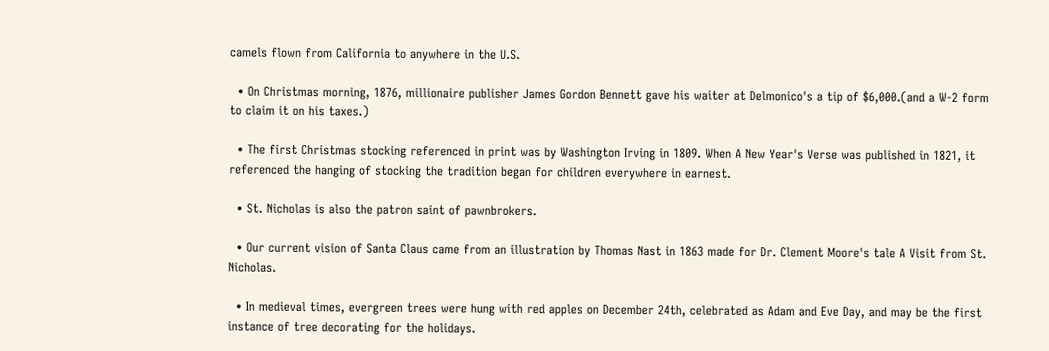camels flown from California to anywhere in the U.S.

  • On Christmas morning, 1876, millionaire publisher James Gordon Bennett gave his waiter at Delmonico's a tip of $6,000.(and a W-2 form to claim it on his taxes.)

  • The first Christmas stocking referenced in print was by Washington Irving in 1809. When A New Year's Verse was published in 1821, it referenced the hanging of stocking the tradition began for children everywhere in earnest.

  • St. Nicholas is also the patron saint of pawnbrokers.

  • Our current vision of Santa Claus came from an illustration by Thomas Nast in 1863 made for Dr. Clement Moore's tale A Visit from St. Nicholas.

  • In medieval times, evergreen trees were hung with red apples on December 24th, celebrated as Adam and Eve Day, and may be the first instance of tree decorating for the holidays.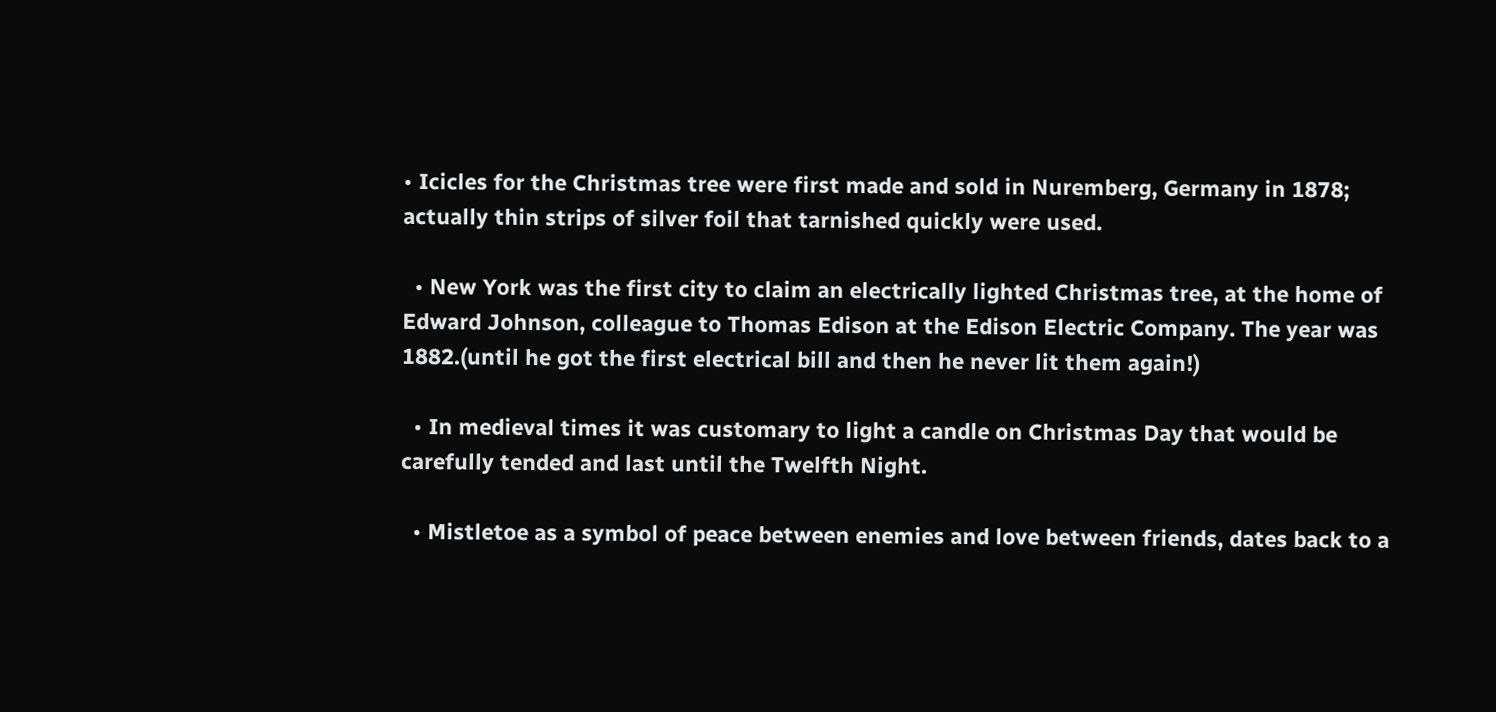• Icicles for the Christmas tree were first made and sold in Nuremberg, Germany in 1878; actually thin strips of silver foil that tarnished quickly were used.

  • New York was the first city to claim an electrically lighted Christmas tree, at the home of Edward Johnson, colleague to Thomas Edison at the Edison Electric Company. The year was 1882.(until he got the first electrical bill and then he never lit them again!)

  • In medieval times it was customary to light a candle on Christmas Day that would be carefully tended and last until the Twelfth Night.

  • Mistletoe as a symbol of peace between enemies and love between friends, dates back to a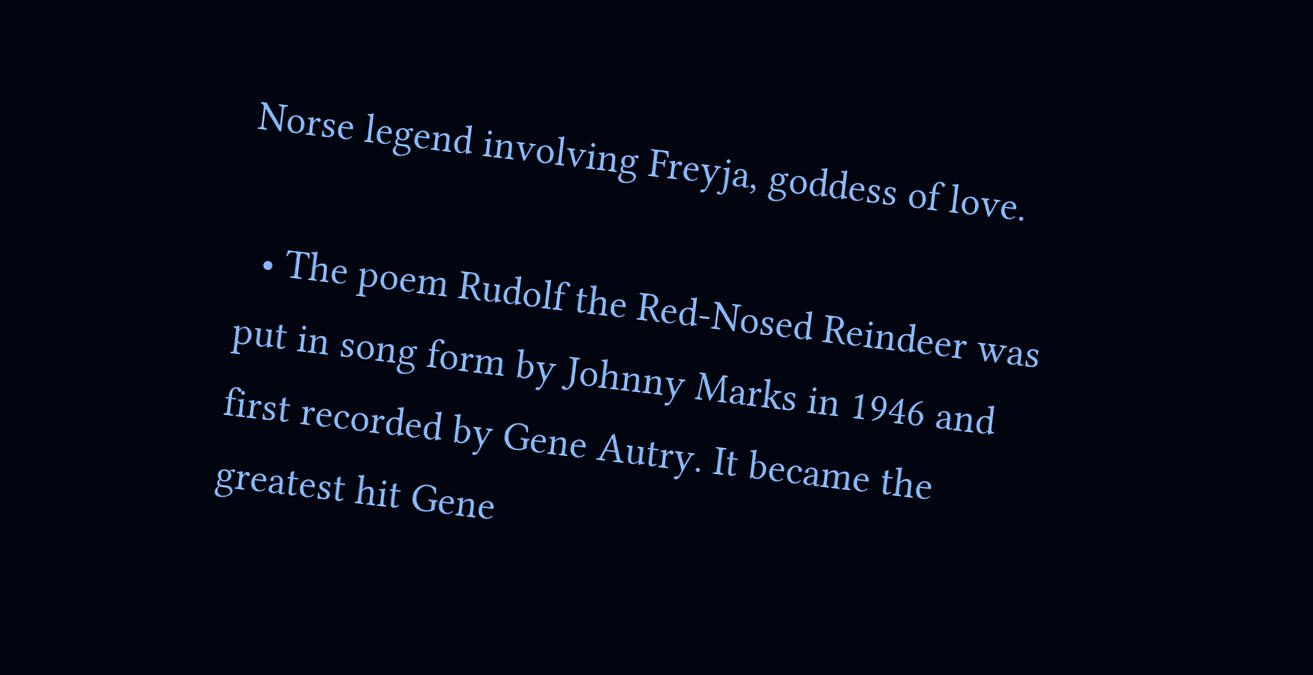Norse legend involving Freyja, goddess of love.

  • The poem Rudolf the Red-Nosed Reindeer was put in song form by Johnny Marks in 1946 and first recorded by Gene Autry. It became the greatest hit Gene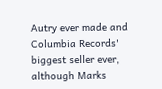Autry ever made and Columbia Records' biggest seller ever, although Marks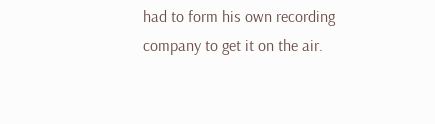had to form his own recording company to get it on the air.